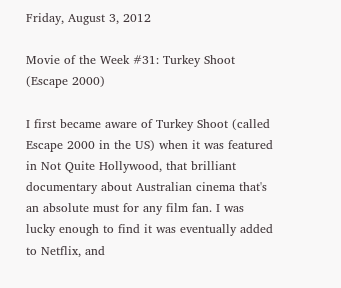Friday, August 3, 2012

Movie of the Week #31: Turkey Shoot (Escape 2000)

I first became aware of Turkey Shoot (called Escape 2000 in the US) when it was featured in Not Quite Hollywood, that brilliant documentary about Australian cinema that's an absolute must for any film fan. I was lucky enough to find it was eventually added to Netflix, and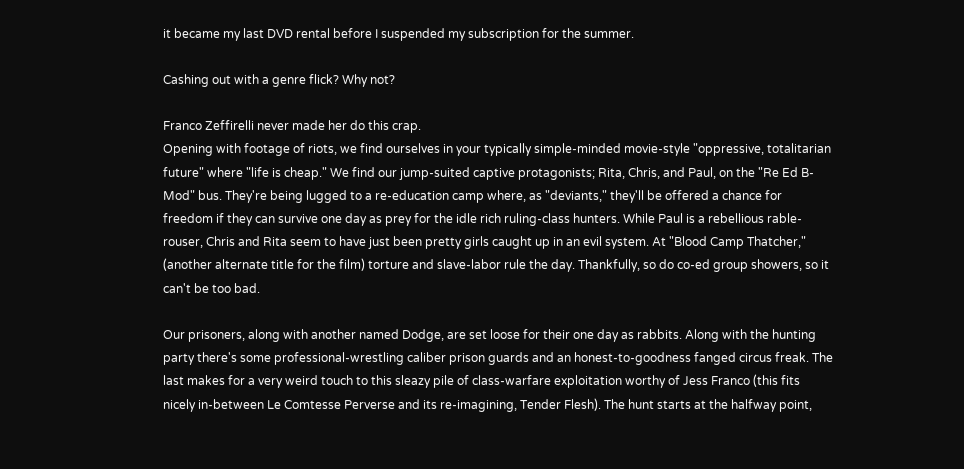it became my last DVD rental before I suspended my subscription for the summer.

Cashing out with a genre flick? Why not?

Franco Zeffirelli never made her do this crap.
Opening with footage of riots, we find ourselves in your typically simple-minded movie-style "oppressive, totalitarian future" where "life is cheap." We find our jump-suited captive protagonists; Rita, Chris, and Paul, on the "Re Ed B-Mod" bus. They're being lugged to a re-education camp where, as "deviants," they'll be offered a chance for freedom if they can survive one day as prey for the idle rich ruling-class hunters. While Paul is a rebellious rable-rouser, Chris and Rita seem to have just been pretty girls caught up in an evil system. At "Blood Camp Thatcher," (another alternate title for the film) torture and slave-labor rule the day. Thankfully, so do co-ed group showers, so it can't be too bad.

Our prisoners, along with another named Dodge, are set loose for their one day as rabbits. Along with the hunting party there's some professional-wrestling caliber prison guards and an honest-to-goodness fanged circus freak. The last makes for a very weird touch to this sleazy pile of class-warfare exploitation worthy of Jess Franco (this fits nicely in-between Le Comtesse Perverse and its re-imagining, Tender Flesh). The hunt starts at the halfway point,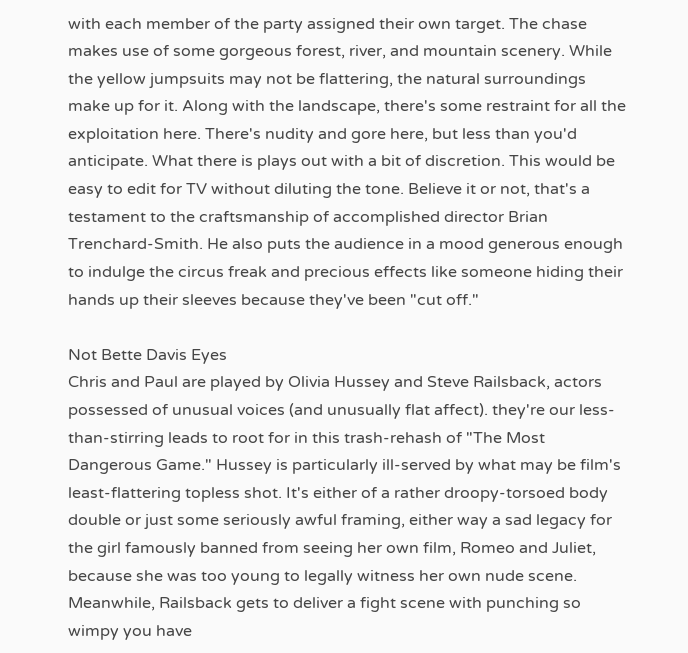with each member of the party assigned their own target. The chase makes use of some gorgeous forest, river, and mountain scenery. While the yellow jumpsuits may not be flattering, the natural surroundings make up for it. Along with the landscape, there's some restraint for all the exploitation here. There's nudity and gore here, but less than you'd anticipate. What there is plays out with a bit of discretion. This would be easy to edit for TV without diluting the tone. Believe it or not, that's a testament to the craftsmanship of accomplished director Brian Trenchard-Smith. He also puts the audience in a mood generous enough to indulge the circus freak and precious effects like someone hiding their hands up their sleeves because they've been "cut off."

Not Bette Davis Eyes
Chris and Paul are played by Olivia Hussey and Steve Railsback, actors possessed of unusual voices (and unusually flat affect). they're our less-than-stirring leads to root for in this trash-rehash of "The Most Dangerous Game." Hussey is particularly ill-served by what may be film's least-flattering topless shot. It's either of a rather droopy-torsoed body double or just some seriously awful framing, either way a sad legacy for the girl famously banned from seeing her own film, Romeo and Juliet, because she was too young to legally witness her own nude scene. Meanwhile, Railsback gets to deliver a fight scene with punching so wimpy you have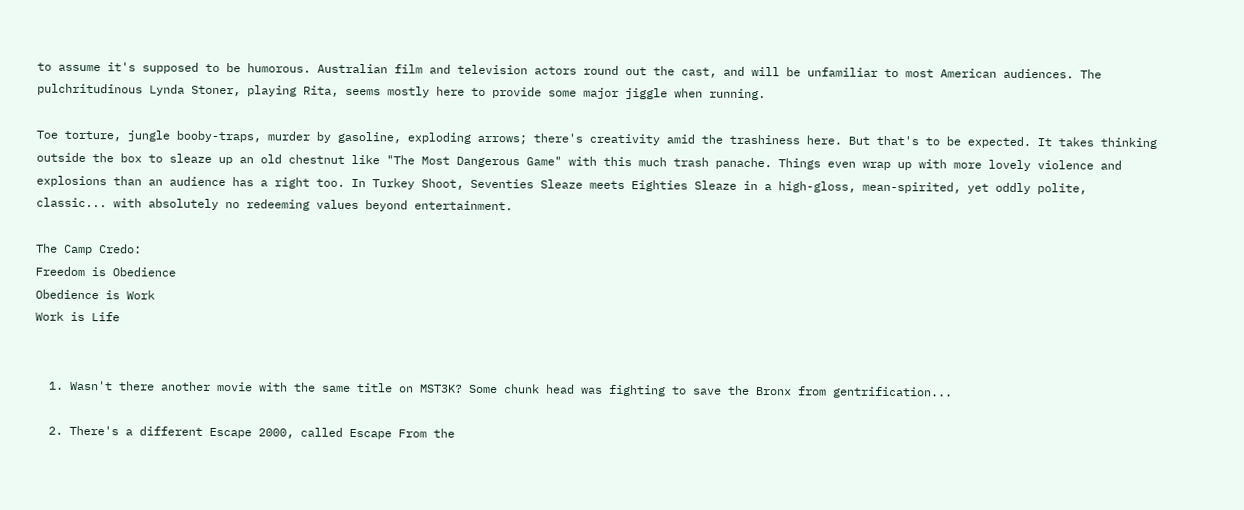to assume it's supposed to be humorous. Australian film and television actors round out the cast, and will be unfamiliar to most American audiences. The pulchritudinous Lynda Stoner, playing Rita, seems mostly here to provide some major jiggle when running.

Toe torture, jungle booby-traps, murder by gasoline, exploding arrows; there's creativity amid the trashiness here. But that's to be expected. It takes thinking outside the box to sleaze up an old chestnut like "The Most Dangerous Game" with this much trash panache. Things even wrap up with more lovely violence and explosions than an audience has a right too. In Turkey Shoot, Seventies Sleaze meets Eighties Sleaze in a high-gloss, mean-spirited, yet oddly polite, classic... with absolutely no redeeming values beyond entertainment.

The Camp Credo:
Freedom is Obedience
Obedience is Work
Work is Life


  1. Wasn't there another movie with the same title on MST3K? Some chunk head was fighting to save the Bronx from gentrification...

  2. There's a different Escape 2000, called Escape From the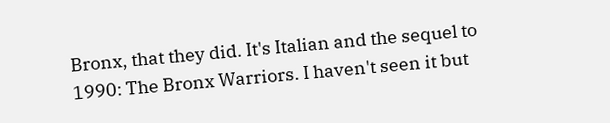Bronx, that they did. It's Italian and the sequel to 1990: The Bronx Warriors. I haven't seen it but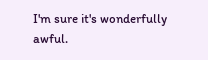I'm sure it's wonderfully awful.